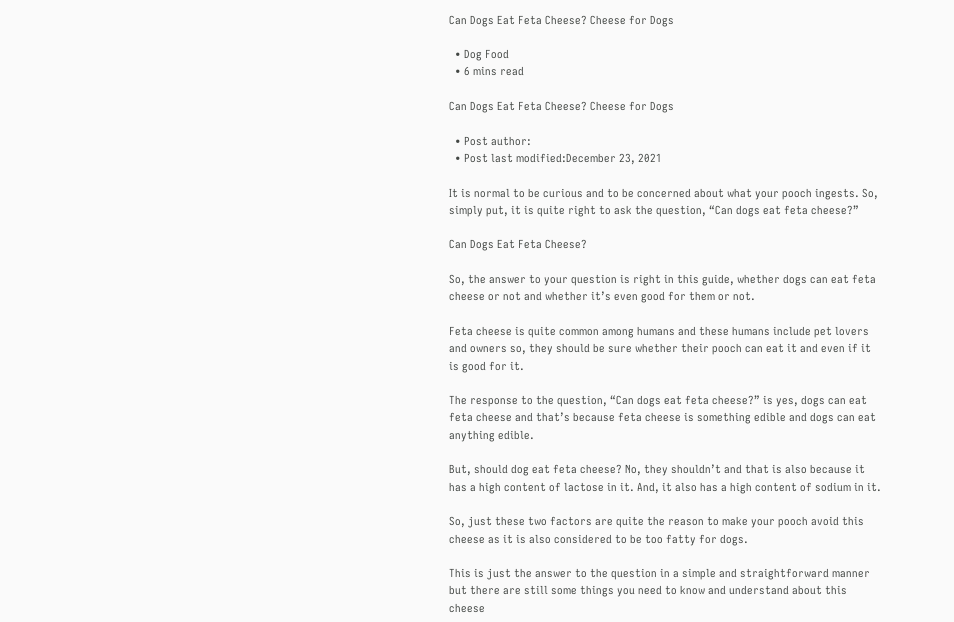Can Dogs Eat Feta Cheese? Cheese for Dogs

  • Dog Food
  • 6 mins read

Can Dogs Eat Feta Cheese? Cheese for Dogs

  • Post author:
  • Post last modified:December 23, 2021

It is normal to be curious and to be concerned about what your pooch ingests. So, simply put, it is quite right to ask the question, “Can dogs eat feta cheese?”

Can Dogs Eat Feta Cheese?

So, the answer to your question is right in this guide, whether dogs can eat feta cheese or not and whether it’s even good for them or not.

Feta cheese is quite common among humans and these humans include pet lovers and owners so, they should be sure whether their pooch can eat it and even if it is good for it.

The response to the question, “Can dogs eat feta cheese?” is yes, dogs can eat feta cheese and that’s because feta cheese is something edible and dogs can eat anything edible.

But, should dog eat feta cheese? No, they shouldn’t and that is also because it has a high content of lactose in it. And, it also has a high content of sodium in it.

So, just these two factors are quite the reason to make your pooch avoid this cheese as it is also considered to be too fatty for dogs.

This is just the answer to the question in a simple and straightforward manner but there are still some things you need to know and understand about this cheese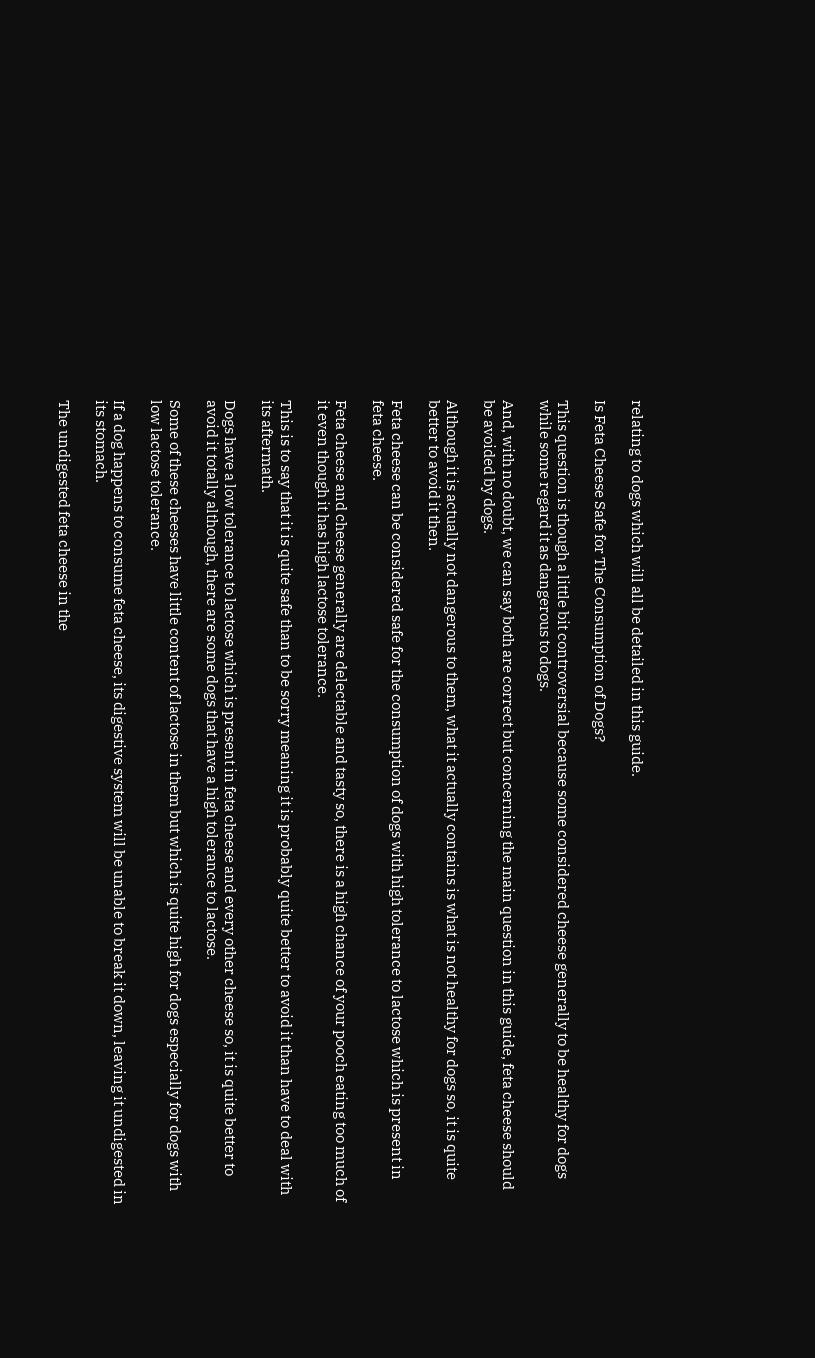relating to dogs which will all be detailed in this guide.

Is Feta Cheese Safe for The Consumption of Dogs?

This question is though a little bit controversial because some considered cheese generally to be healthy for dogs while some regard it as dangerous to dogs.

And, with no doubt, we can say both are correct but concerning the main question in this guide, feta cheese should be avoided by dogs.

Although it is actually not dangerous to them, what it actually contains is what is not healthy for dogs so, it is quite better to avoid it then.

Feta cheese can be considered safe for the consumption of dogs with high tolerance to lactose which is present in feta cheese.

Feta cheese and cheese generally are delectable and tasty so, there is a high chance of your pooch eating too much of it even though it has high lactose tolerance.

This is to say that it is quite safe than to be sorry meaning it is probably quite better to avoid it than have to deal with its aftermath.

Dogs have a low tolerance to lactose which is present in feta cheese and every other cheese so, it is quite better to avoid it totally although, there are some dogs that have a high tolerance to lactose.

Some of these cheeses have little content of lactose in them but which is quite high for dogs especially for dogs with low lactose tolerance.

If a dog happens to consume feta cheese, its digestive system will be unable to break it down, leaving it undigested in its stomach.

The undigested feta cheese in the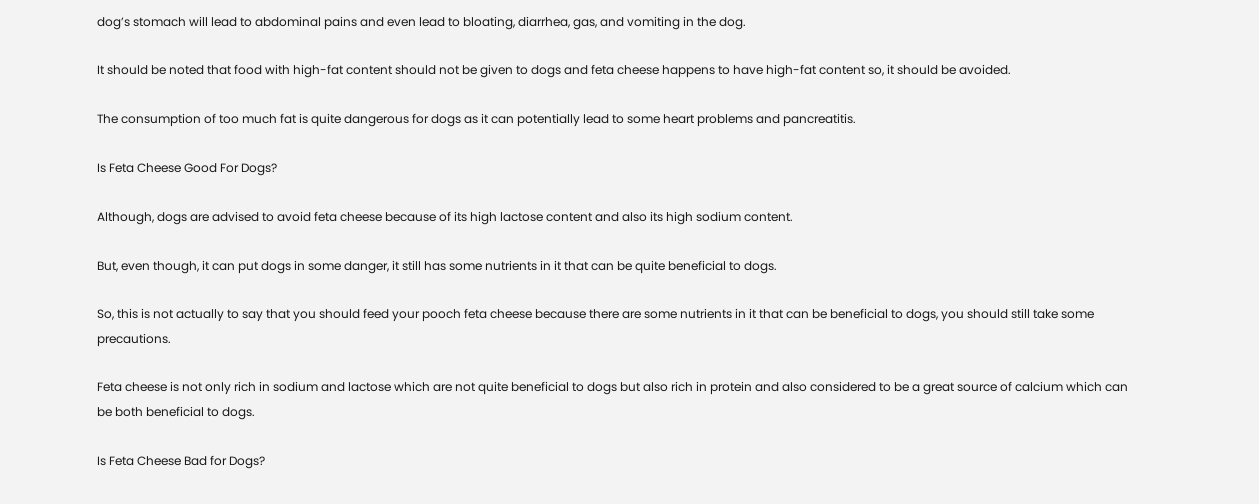dog’s stomach will lead to abdominal pains and even lead to bloating, diarrhea, gas, and vomiting in the dog.

It should be noted that food with high-fat content should not be given to dogs and feta cheese happens to have high-fat content so, it should be avoided.

The consumption of too much fat is quite dangerous for dogs as it can potentially lead to some heart problems and pancreatitis.

Is Feta Cheese Good For Dogs?

Although, dogs are advised to avoid feta cheese because of its high lactose content and also its high sodium content.

But, even though, it can put dogs in some danger, it still has some nutrients in it that can be quite beneficial to dogs.

So, this is not actually to say that you should feed your pooch feta cheese because there are some nutrients in it that can be beneficial to dogs, you should still take some precautions.

Feta cheese is not only rich in sodium and lactose which are not quite beneficial to dogs but also rich in protein and also considered to be a great source of calcium which can be both beneficial to dogs.

Is Feta Cheese Bad for Dogs?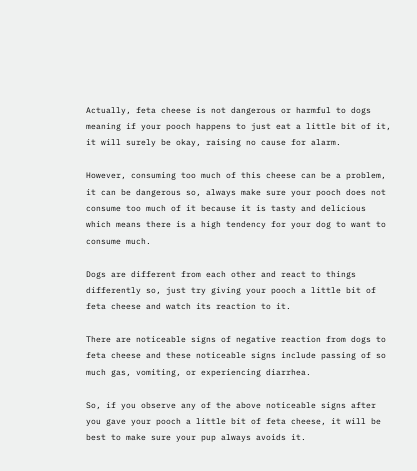Actually, feta cheese is not dangerous or harmful to dogs meaning if your pooch happens to just eat a little bit of it, it will surely be okay, raising no cause for alarm.

However, consuming too much of this cheese can be a problem, it can be dangerous so, always make sure your pooch does not consume too much of it because it is tasty and delicious which means there is a high tendency for your dog to want to consume much.

Dogs are different from each other and react to things differently so, just try giving your pooch a little bit of feta cheese and watch its reaction to it.

There are noticeable signs of negative reaction from dogs to feta cheese and these noticeable signs include passing of so much gas, vomiting, or experiencing diarrhea.

So, if you observe any of the above noticeable signs after you gave your pooch a little bit of feta cheese, it will be best to make sure your pup always avoids it.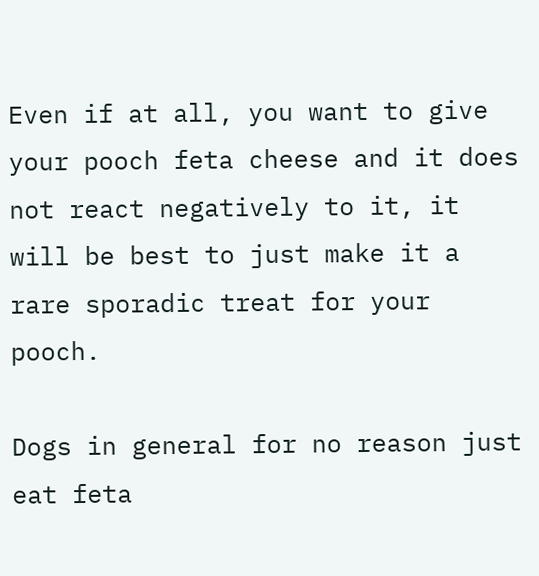Even if at all, you want to give your pooch feta cheese and it does not react negatively to it, it will be best to just make it a rare sporadic treat for your pooch.

Dogs in general for no reason just eat feta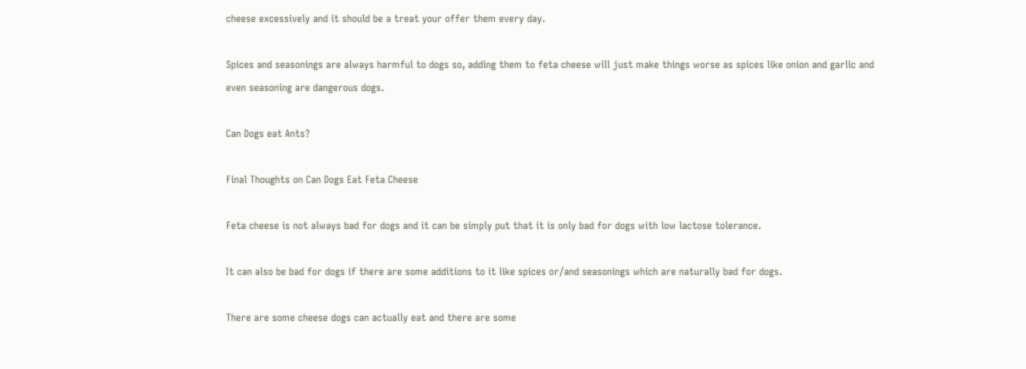cheese excessively and it should be a treat your offer them every day.

Spices and seasonings are always harmful to dogs so, adding them to feta cheese will just make things worse as spices like onion and garlic and even seasoning are dangerous dogs.

Can Dogs eat Ants?

Final Thoughts on Can Dogs Eat Feta Cheese

Feta cheese is not always bad for dogs and it can be simply put that it is only bad for dogs with low lactose tolerance.

It can also be bad for dogs if there are some additions to it like spices or/and seasonings which are naturally bad for dogs.

There are some cheese dogs can actually eat and there are some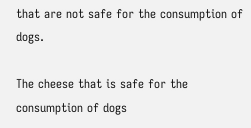that are not safe for the consumption of dogs.

The cheese that is safe for the consumption of dogs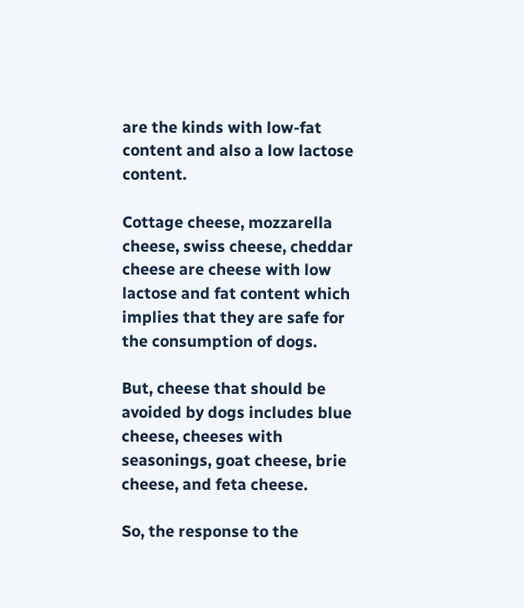are the kinds with low-fat content and also a low lactose content.

Cottage cheese, mozzarella cheese, swiss cheese, cheddar cheese are cheese with low lactose and fat content which implies that they are safe for the consumption of dogs.

But, cheese that should be avoided by dogs includes blue cheese, cheeses with seasonings, goat cheese, brie cheese, and feta cheese.

So, the response to the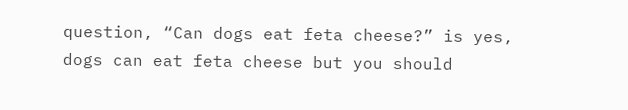question, “Can dogs eat feta cheese?” is yes, dogs can eat feta cheese but you should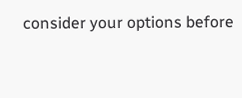consider your options before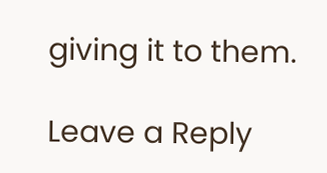giving it to them.

Leave a Reply